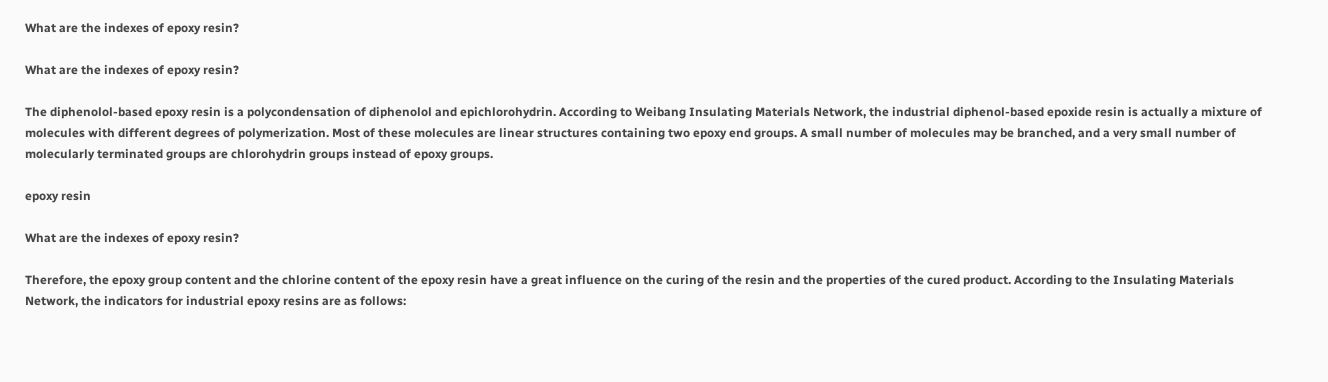What are the indexes of epoxy resin?

What are the indexes of epoxy resin?

The diphenolol-based epoxy resin is a polycondensation of diphenolol and epichlorohydrin. According to Weibang Insulating Materials Network, the industrial diphenol-based epoxide resin is actually a mixture of molecules with different degrees of polymerization. Most of these molecules are linear structures containing two epoxy end groups. A small number of molecules may be branched, and a very small number of molecularly terminated groups are chlorohydrin groups instead of epoxy groups.

epoxy resin

What are the indexes of epoxy resin?

Therefore, the epoxy group content and the chlorine content of the epoxy resin have a great influence on the curing of the resin and the properties of the cured product. According to the Insulating Materials Network, the indicators for industrial epoxy resins are as follows: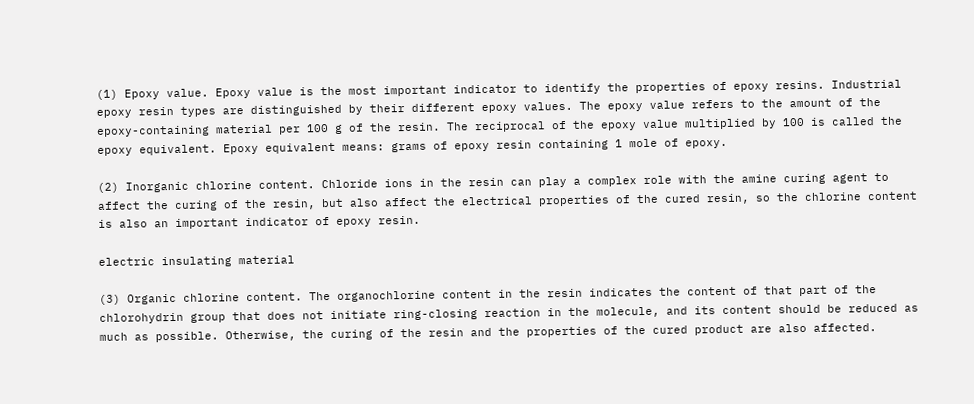(1) Epoxy value. Epoxy value is the most important indicator to identify the properties of epoxy resins. Industrial epoxy resin types are distinguished by their different epoxy values. The epoxy value refers to the amount of the epoxy-containing material per 100 g of the resin. The reciprocal of the epoxy value multiplied by 100 is called the epoxy equivalent. Epoxy equivalent means: grams of epoxy resin containing 1 mole of epoxy.

(2) Inorganic chlorine content. Chloride ions in the resin can play a complex role with the amine curing agent to affect the curing of the resin, but also affect the electrical properties of the cured resin, so the chlorine content is also an important indicator of epoxy resin.

electric insulating material

(3) Organic chlorine content. The organochlorine content in the resin indicates the content of that part of the chlorohydrin group that does not initiate ring-closing reaction in the molecule, and its content should be reduced as much as possible. Otherwise, the curing of the resin and the properties of the cured product are also affected.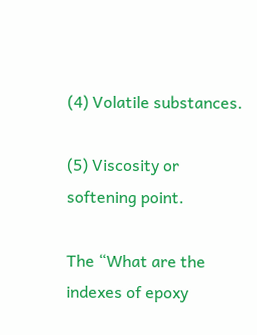(4) Volatile substances.

(5) Viscosity or softening point.

The “What are the indexes of epoxy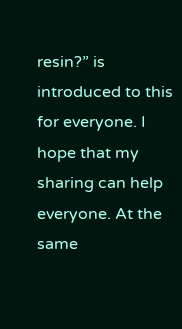resin?” is introduced to this for everyone. I hope that my sharing can help everyone. At the same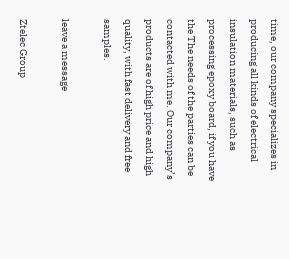time, our company specializes in producing all kinds of electrical insulation materials, such as processing epoxy board, if you have the The needs of the parties can be contacted with me. Our company’s products are of high price and high quality, with fast delivery and free samples.

leave a message

Ztelec Group